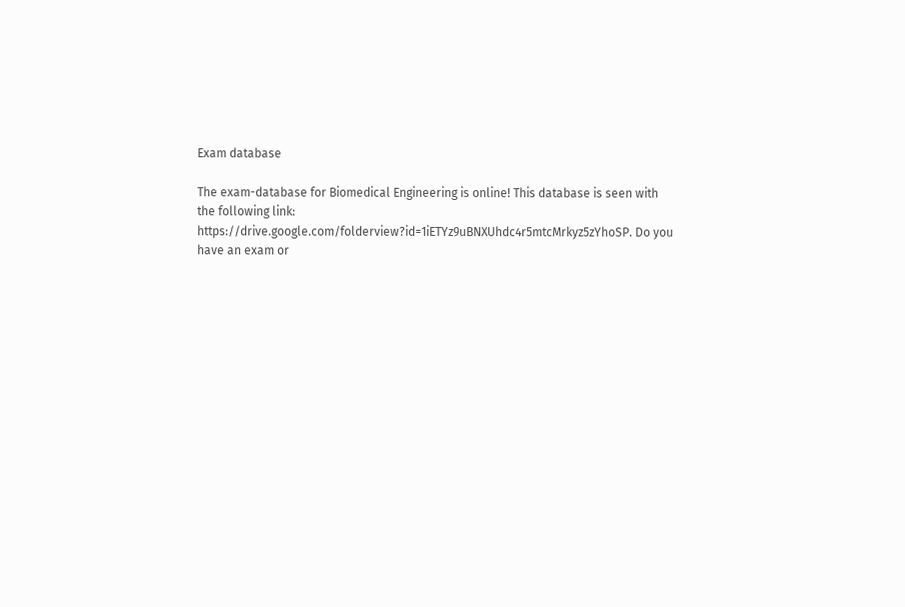Exam database

The exam-database for Biomedical Engineering is online! This database is seen with the following link: https://drive.google.com/folderview?id=1iETYz9uBNXUhdc4r5mtcMrkyz5zYhoSP. Do you have an exam or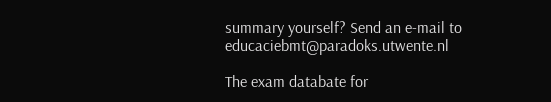summary yourself? Send an e-mail to educaciebmt@paradoks.utwente.nl

The exam databate for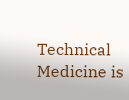Technical Medicine is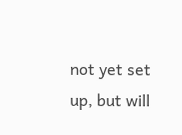not yet set up, but will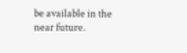be available in the near future.